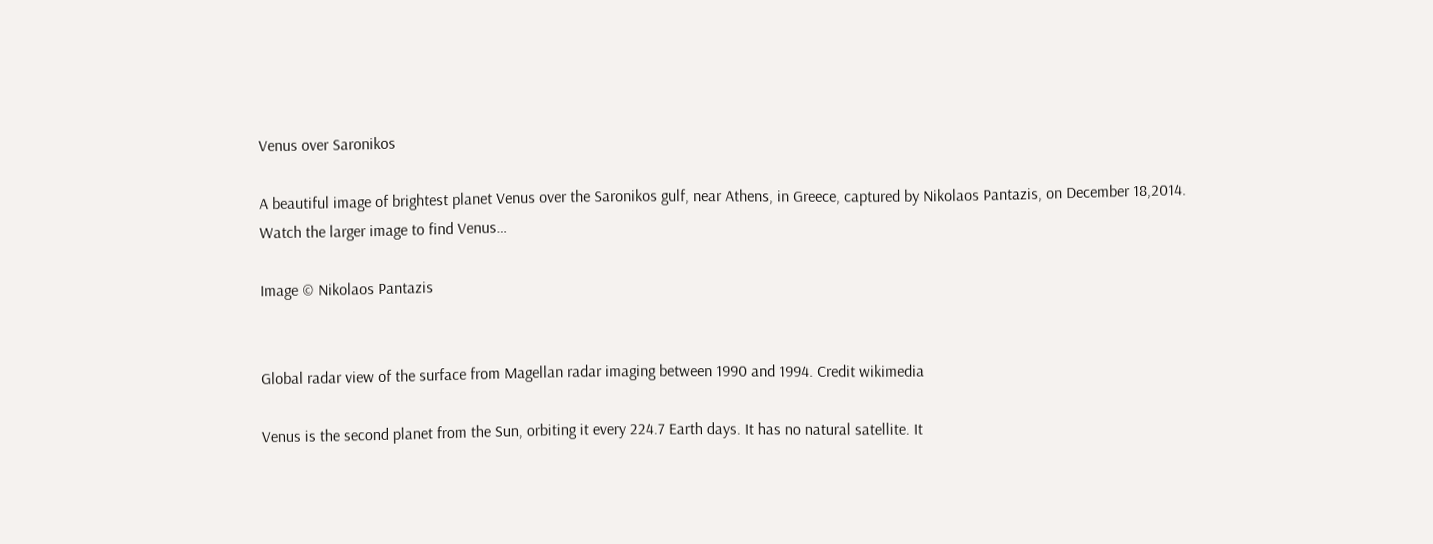Venus over Saronikos

A beautiful image of brightest planet Venus over the Saronikos gulf, near Athens, in Greece, captured by Nikolaos Pantazis, on December 18,2014.   Watch the larger image to find Venus…

Image © Nikolaos Pantazis


Global radar view of the surface from Magellan radar imaging between 1990 and 1994. Credit wikimedia

Venus is the second planet from the Sun, orbiting it every 224.7 Earth days. It has no natural satellite. It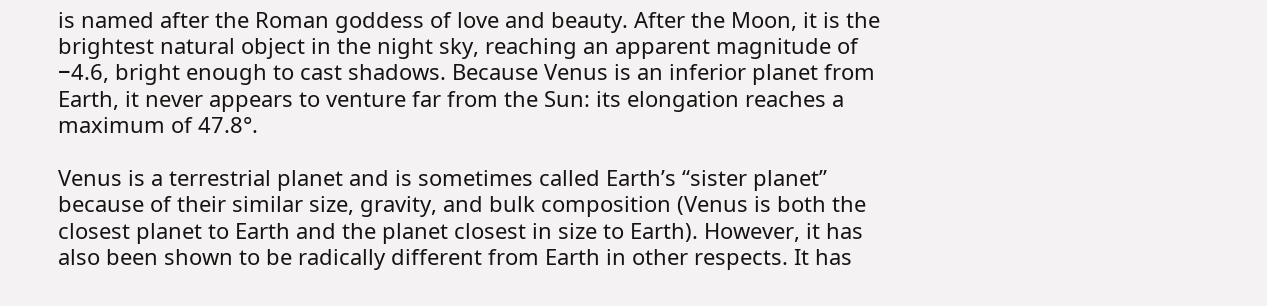is named after the Roman goddess of love and beauty. After the Moon, it is the brightest natural object in the night sky, reaching an apparent magnitude of −4.6, bright enough to cast shadows. Because Venus is an inferior planet from Earth, it never appears to venture far from the Sun: its elongation reaches a maximum of 47.8°.

Venus is a terrestrial planet and is sometimes called Earth’s “sister planet” because of their similar size, gravity, and bulk composition (Venus is both the closest planet to Earth and the planet closest in size to Earth). However, it has also been shown to be radically different from Earth in other respects. It has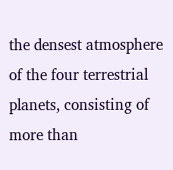the densest atmosphere of the four terrestrial planets, consisting of more than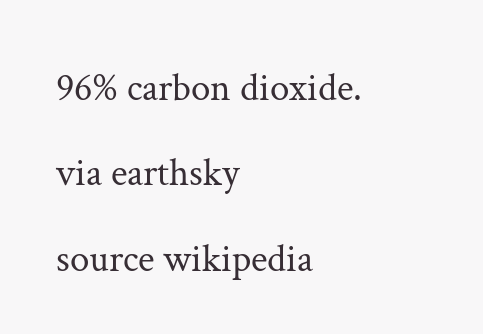96% carbon dioxide.

via earthsky

source wikipedia